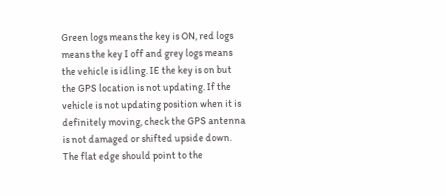Green logs means the key is ON, red logs means the key I off and grey logs means the vehicle is idling. IE the key is on but the GPS location is not updating. If the vehicle is not updating position when it is definitely moving, check the GPS antenna is not damaged or shifted upside down. The flat edge should point to the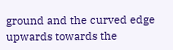ground and the curved edge upwards towards the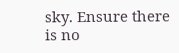sky. Ensure there is no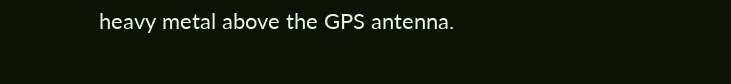heavy metal above the GPS antenna.